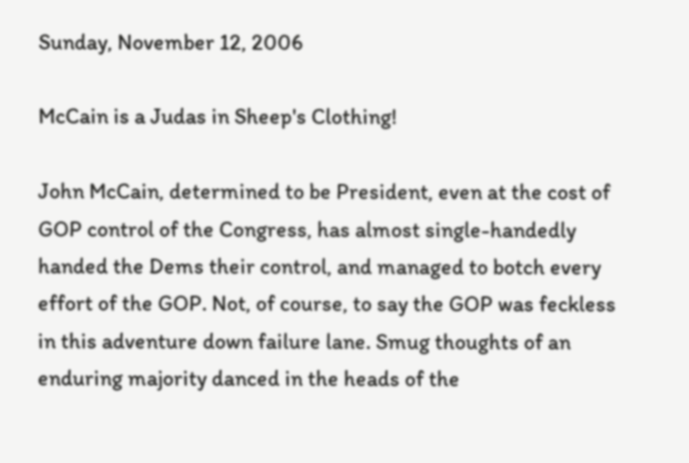Sunday, November 12, 2006

McCain is a Judas in Sheep's Clothing!

John McCain, determined to be President, even at the cost of GOP control of the Congress, has almost single-handedly handed the Dems their control, and managed to botch every effort of the GOP. Not, of course, to say the GOP was feckless in this adventure down failure lane. Smug thoughts of an enduring majority danced in the heads of the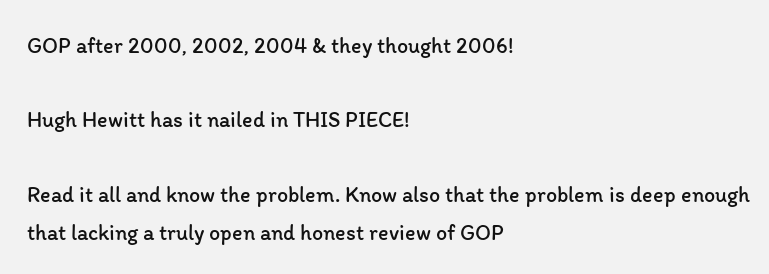GOP after 2000, 2002, 2004 & they thought 2006!

Hugh Hewitt has it nailed in THIS PIECE!

Read it all and know the problem. Know also that the problem is deep enough that lacking a truly open and honest review of GOP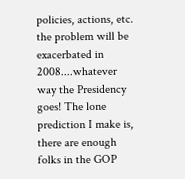policies, actions, etc. the problem will be exacerbated in 2008....whatever way the Presidency goes! The lone prediction I make is, there are enough folks in the GOP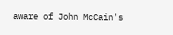aware of John McCain's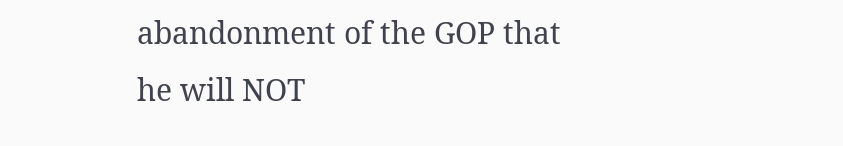abandonment of the GOP that he will NOT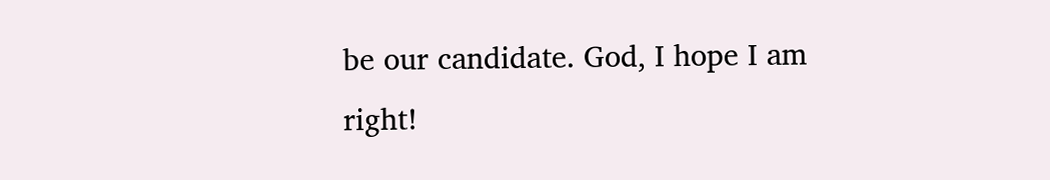be our candidate. God, I hope I am right!